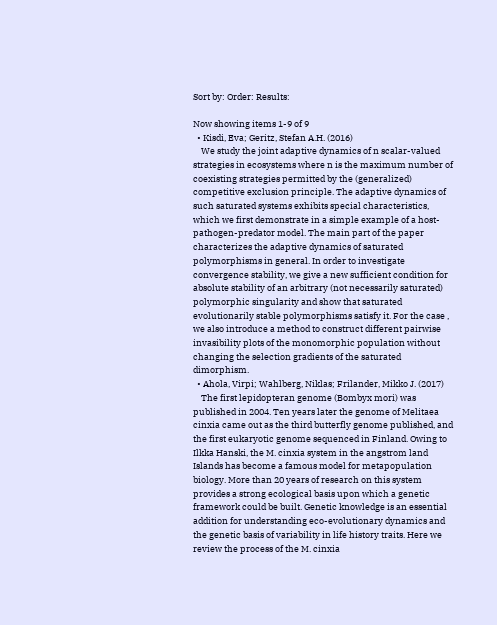Sort by: Order: Results:

Now showing items 1-9 of 9
  • Kisdi, Eva; Geritz, Stefan A.H. (2016)
    We study the joint adaptive dynamics of n scalar-valued strategies in ecosystems where n is the maximum number of coexisting strategies permitted by the (generalized) competitive exclusion principle. The adaptive dynamics of such saturated systems exhibits special characteristics, which we first demonstrate in a simple example of a host-pathogen-predator model. The main part of the paper characterizes the adaptive dynamics of saturated polymorphisms in general. In order to investigate convergence stability, we give a new sufficient condition for absolute stability of an arbitrary (not necessarily saturated) polymorphic singularity and show that saturated evolutionarily stable polymorphisms satisfy it. For the case , we also introduce a method to construct different pairwise invasibility plots of the monomorphic population without changing the selection gradients of the saturated dimorphism.
  • Ahola, Virpi; Wahlberg, Niklas; Frilander, Mikko J. (2017)
    The first lepidopteran genome (Bombyx mori) was published in 2004. Ten years later the genome of Melitaea cinxia came out as the third butterfly genome published, and the first eukaryotic genome sequenced in Finland. Owing to Ilkka Hanski, the M. cinxia system in the angstrom land Islands has become a famous model for metapopulation biology. More than 20 years of research on this system provides a strong ecological basis upon which a genetic framework could be built. Genetic knowledge is an essential addition for understanding eco-evolutionary dynamics and the genetic basis of variability in life history traits. Here we review the process of the M. cinxia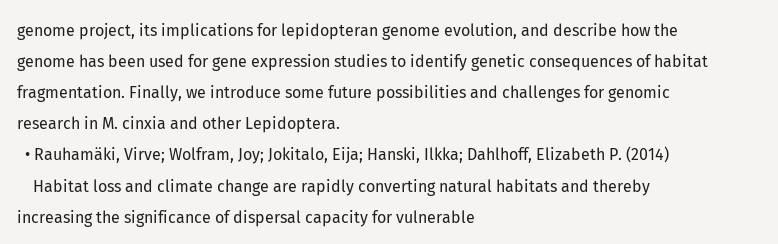genome project, its implications for lepidopteran genome evolution, and describe how the genome has been used for gene expression studies to identify genetic consequences of habitat fragmentation. Finally, we introduce some future possibilities and challenges for genomic research in M. cinxia and other Lepidoptera.
  • Rauhamäki, Virve; Wolfram, Joy; Jokitalo, Eija; Hanski, Ilkka; Dahlhoff, Elizabeth P. (2014)
    Habitat loss and climate change are rapidly converting natural habitats and thereby increasing the significance of dispersal capacity for vulnerable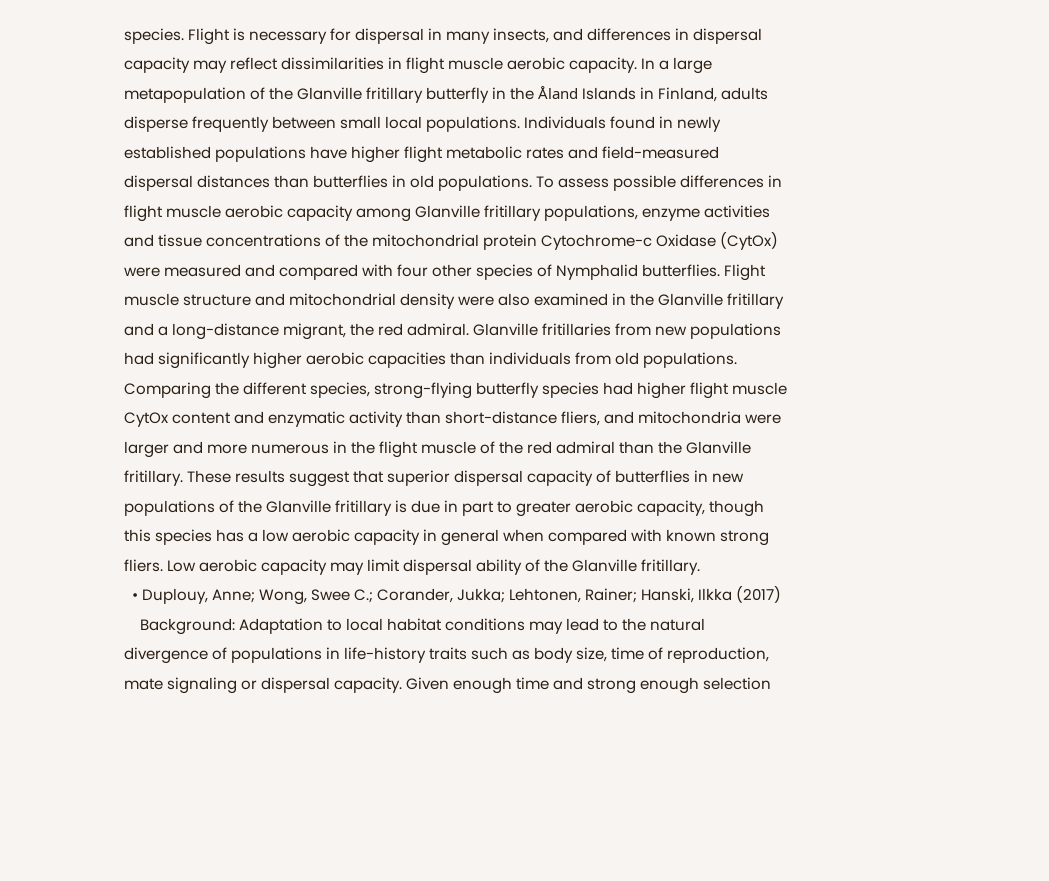species. Flight is necessary for dispersal in many insects, and differences in dispersal capacity may reflect dissimilarities in flight muscle aerobic capacity. In a large metapopulation of the Glanville fritillary butterfly in the Åland Islands in Finland, adults disperse frequently between small local populations. Individuals found in newly established populations have higher flight metabolic rates and field-measured dispersal distances than butterflies in old populations. To assess possible differences in flight muscle aerobic capacity among Glanville fritillary populations, enzyme activities and tissue concentrations of the mitochondrial protein Cytochrome-c Oxidase (CytOx) were measured and compared with four other species of Nymphalid butterflies. Flight muscle structure and mitochondrial density were also examined in the Glanville fritillary and a long-distance migrant, the red admiral. Glanville fritillaries from new populations had significantly higher aerobic capacities than individuals from old populations. Comparing the different species, strong-flying butterfly species had higher flight muscle CytOx content and enzymatic activity than short-distance fliers, and mitochondria were larger and more numerous in the flight muscle of the red admiral than the Glanville fritillary. These results suggest that superior dispersal capacity of butterflies in new populations of the Glanville fritillary is due in part to greater aerobic capacity, though this species has a low aerobic capacity in general when compared with known strong fliers. Low aerobic capacity may limit dispersal ability of the Glanville fritillary.
  • Duplouy, Anne; Wong, Swee C.; Corander, Jukka; Lehtonen, Rainer; Hanski, Ilkka (2017)
    Background: Adaptation to local habitat conditions may lead to the natural divergence of populations in life-history traits such as body size, time of reproduction, mate signaling or dispersal capacity. Given enough time and strong enough selection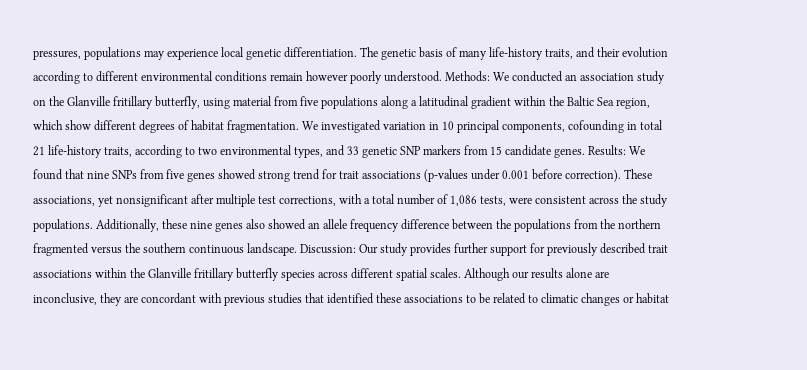pressures, populations may experience local genetic differentiation. The genetic basis of many life-history traits, and their evolution according to different environmental conditions remain however poorly understood. Methods: We conducted an association study on the Glanville fritillary butterfly, using material from five populations along a latitudinal gradient within the Baltic Sea region, which show different degrees of habitat fragmentation. We investigated variation in 10 principal components, cofounding in total 21 life-history traits, according to two environmental types, and 33 genetic SNP markers from 15 candidate genes. Results: We found that nine SNPs from five genes showed strong trend for trait associations (p-values under 0.001 before correction). These associations, yet nonsignificant after multiple test corrections, with a total number of 1,086 tests, were consistent across the study populations. Additionally, these nine genes also showed an allele frequency difference between the populations from the northern fragmented versus the southern continuous landscape. Discussion: Our study provides further support for previously described trait associations within the Glanville fritillary butterfly species across different spatial scales. Although our results alone are inconclusive, they are concordant with previous studies that identified these associations to be related to climatic changes or habitat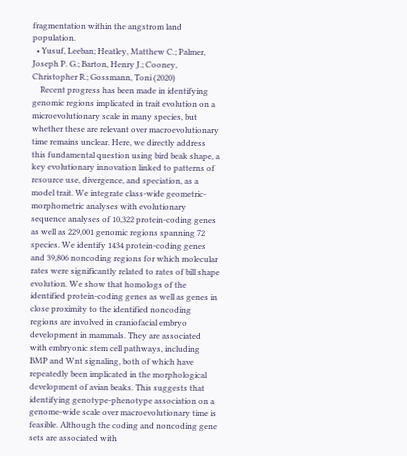fragmentation within the angstrom land population.
  • Yusuf, Leeban; Heatley, Matthew C.; Palmer, Joseph P. G.; Barton, Henry J.; Cooney, Christopher R.; Gossmann, Toni (2020)
    Recent progress has been made in identifying genomic regions implicated in trait evolution on a microevolutionary scale in many species, but whether these are relevant over macroevolutionary time remains unclear. Here, we directly address this fundamental question using bird beak shape, a key evolutionary innovation linked to patterns of resource use, divergence, and speciation, as a model trait. We integrate class-wide geometric-morphometric analyses with evolutionary sequence analyses of 10,322 protein-coding genes as well as 229,001 genomic regions spanning 72 species. We identify 1434 protein-coding genes and 39,806 noncoding regions for which molecular rates were significantly related to rates of bill shape evolution. We show that homologs of the identified protein-coding genes as well as genes in close proximity to the identified noncoding regions are involved in craniofacial embryo development in mammals. They are associated with embryonic stem cell pathways, including BMP and Wnt signaling, both of which have repeatedly been implicated in the morphological development of avian beaks. This suggests that identifying genotype-phenotype association on a genome-wide scale over macroevolutionary time is feasible. Although the coding and noncoding gene sets are associated with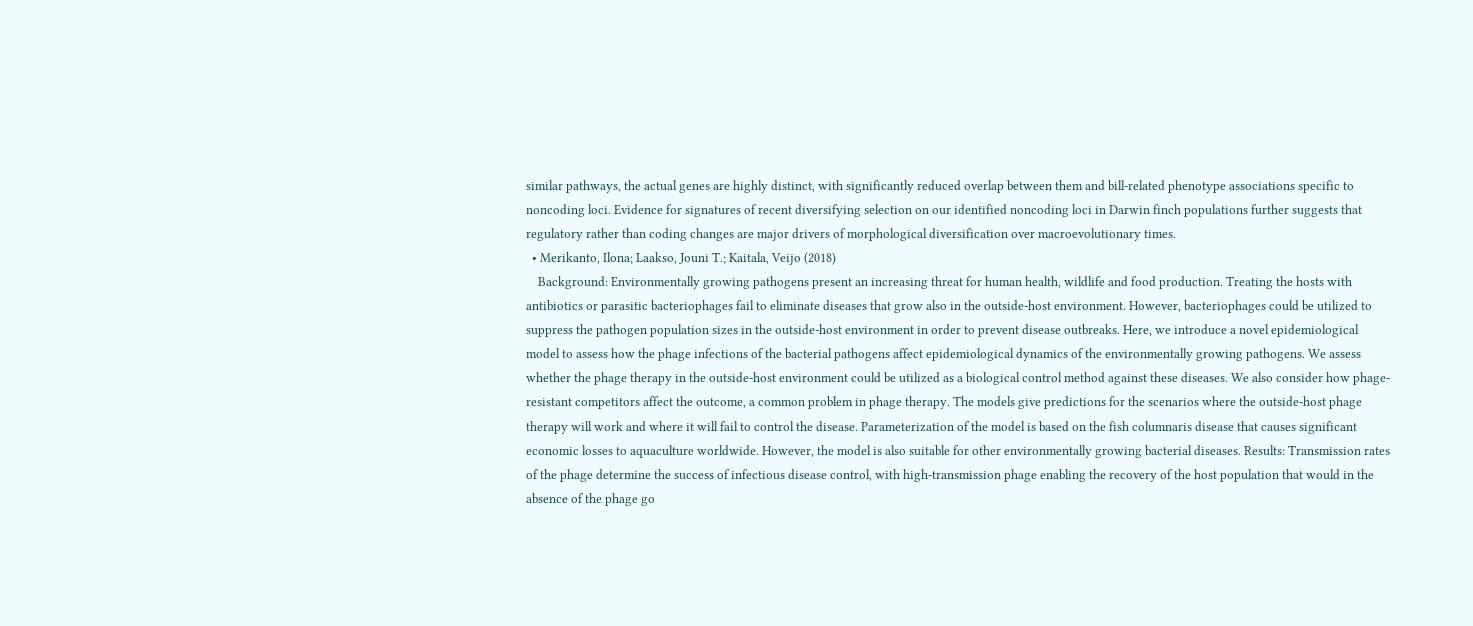similar pathways, the actual genes are highly distinct, with significantly reduced overlap between them and bill-related phenotype associations specific to noncoding loci. Evidence for signatures of recent diversifying selection on our identified noncoding loci in Darwin finch populations further suggests that regulatory rather than coding changes are major drivers of morphological diversification over macroevolutionary times.
  • Merikanto, Ilona; Laakso, Jouni T.; Kaitala, Veijo (2018)
    Background: Environmentally growing pathogens present an increasing threat for human health, wildlife and food production. Treating the hosts with antibiotics or parasitic bacteriophages fail to eliminate diseases that grow also in the outside-host environment. However, bacteriophages could be utilized to suppress the pathogen population sizes in the outside-host environment in order to prevent disease outbreaks. Here, we introduce a novel epidemiological model to assess how the phage infections of the bacterial pathogens affect epidemiological dynamics of the environmentally growing pathogens. We assess whether the phage therapy in the outside-host environment could be utilized as a biological control method against these diseases. We also consider how phage-resistant competitors affect the outcome, a common problem in phage therapy. The models give predictions for the scenarios where the outside-host phage therapy will work and where it will fail to control the disease. Parameterization of the model is based on the fish columnaris disease that causes significant economic losses to aquaculture worldwide. However, the model is also suitable for other environmentally growing bacterial diseases. Results: Transmission rates of the phage determine the success of infectious disease control, with high-transmission phage enabling the recovery of the host population that would in the absence of the phage go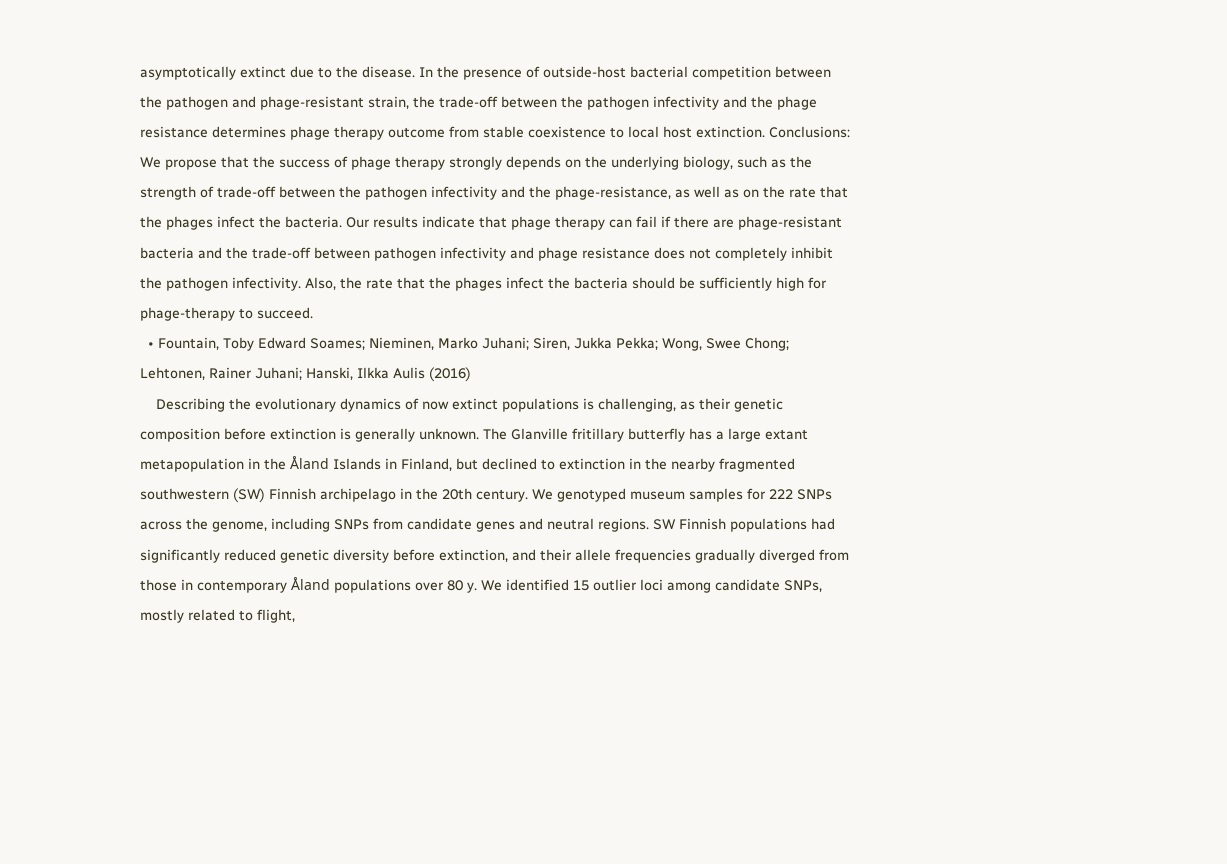asymptotically extinct due to the disease. In the presence of outside-host bacterial competition between the pathogen and phage-resistant strain, the trade-off between the pathogen infectivity and the phage resistance determines phage therapy outcome from stable coexistence to local host extinction. Conclusions: We propose that the success of phage therapy strongly depends on the underlying biology, such as the strength of trade-off between the pathogen infectivity and the phage-resistance, as well as on the rate that the phages infect the bacteria. Our results indicate that phage therapy can fail if there are phage-resistant bacteria and the trade-off between pathogen infectivity and phage resistance does not completely inhibit the pathogen infectivity. Also, the rate that the phages infect the bacteria should be sufficiently high for phage-therapy to succeed.
  • Fountain, Toby Edward Soames; Nieminen, Marko Juhani; Siren, Jukka Pekka; Wong, Swee Chong; Lehtonen, Rainer Juhani; Hanski, Ilkka Aulis (2016)
    Describing the evolutionary dynamics of now extinct populations is challenging, as their genetic composition before extinction is generally unknown. The Glanville fritillary butterfly has a large extant metapopulation in the Åland Islands in Finland, but declined to extinction in the nearby fragmented southwestern (SW) Finnish archipelago in the 20th century. We genotyped museum samples for 222 SNPs across the genome, including SNPs from candidate genes and neutral regions. SW Finnish populations had significantly reduced genetic diversity before extinction, and their allele frequencies gradually diverged from those in contemporary Åland populations over 80 y. We identified 15 outlier loci among candidate SNPs, mostly related to flight,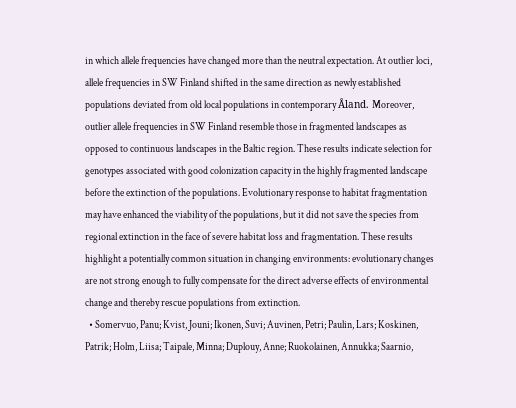in which allele frequencies have changed more than the neutral expectation. At outlier loci, allele frequencies in SW Finland shifted in the same direction as newly established populations deviated from old local populations in contemporary Åland. Moreover, outlier allele frequencies in SW Finland resemble those in fragmented landscapes as opposed to continuous landscapes in the Baltic region. These results indicate selection for genotypes associated with good colonization capacity in the highly fragmented landscape before the extinction of the populations. Evolutionary response to habitat fragmentation may have enhanced the viability of the populations, but it did not save the species from regional extinction in the face of severe habitat loss and fragmentation. These results highlight a potentially common situation in changing environments: evolutionary changes are not strong enough to fully compensate for the direct adverse effects of environmental change and thereby rescue populations from extinction.
  • Somervuo, Panu; Kvist, Jouni; Ikonen, Suvi; Auvinen, Petri; Paulin, Lars; Koskinen, Patrik; Holm, Liisa; Taipale, Minna; Duplouy, Anne; Ruokolainen, Annukka; Saarnio,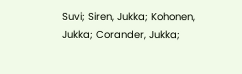Suvi; Siren, Jukka; Kohonen, Jukka; Corander, Jukka;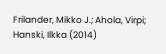Frilander, Mikko J.; Ahola, Virpi; Hanski, Ilkka (2014)